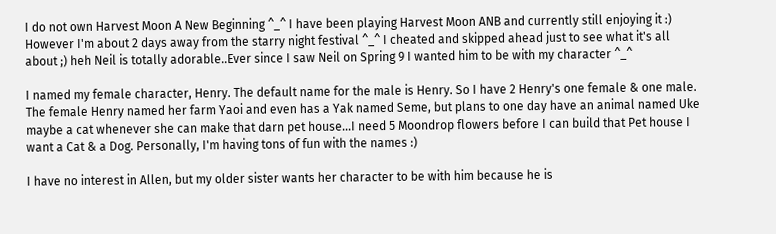I do not own Harvest Moon A New Beginning ^_^ I have been playing Harvest Moon ANB and currently still enjoying it :) However I'm about 2 days away from the starry night festival ^_^ I cheated and skipped ahead just to see what it's all about ;) heh Neil is totally adorable..Ever since I saw Neil on Spring 9 I wanted him to be with my character ^_^

I named my female character, Henry. The default name for the male is Henry. So I have 2 Henry's one female & one male. The female Henry named her farm Yaoi and even has a Yak named Seme, but plans to one day have an animal named Uke maybe a cat whenever she can make that darn pet house...I need 5 Moondrop flowers before I can build that Pet house I want a Cat & a Dog. Personally, I'm having tons of fun with the names :)

I have no interest in Allen, but my older sister wants her character to be with him because he is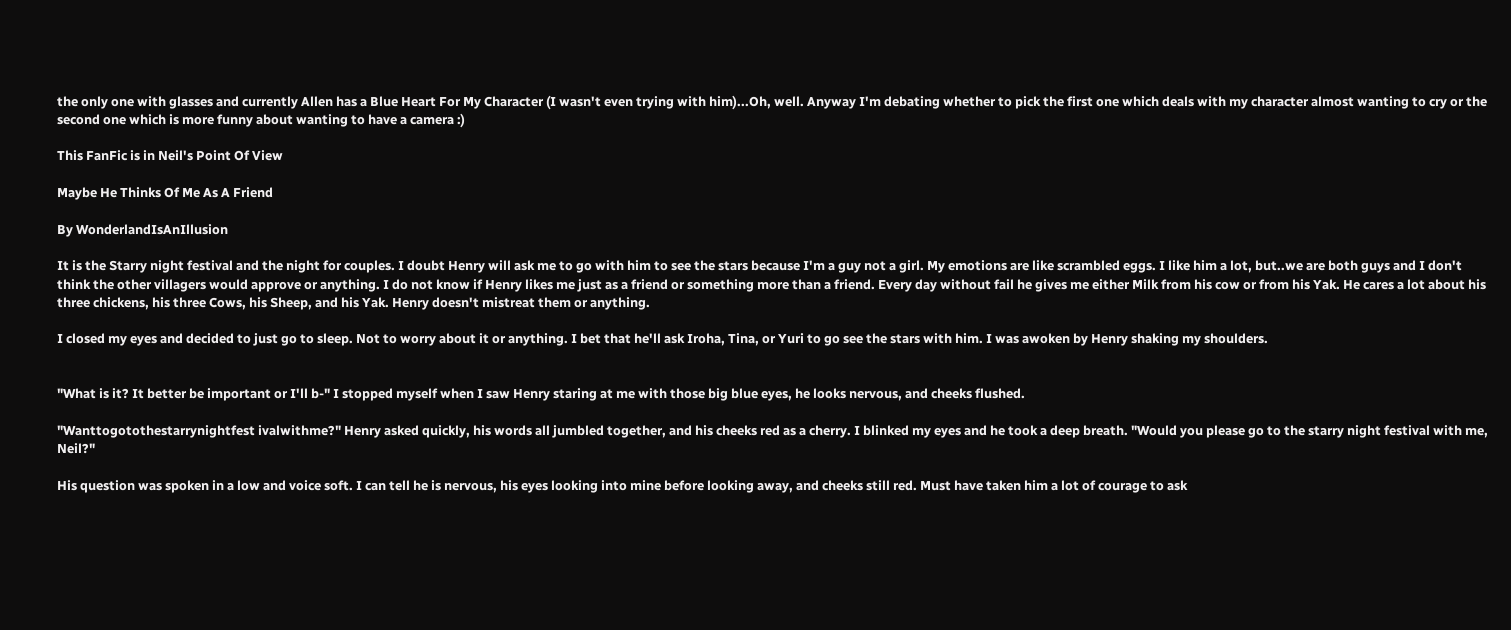the only one with glasses and currently Allen has a Blue Heart For My Character (I wasn't even trying with him)...Oh, well. Anyway I'm debating whether to pick the first one which deals with my character almost wanting to cry or the second one which is more funny about wanting to have a camera :)

This FanFic is in Neil's Point Of View

Maybe He Thinks Of Me As A Friend

By WonderlandIsAnIllusion

It is the Starry night festival and the night for couples. I doubt Henry will ask me to go with him to see the stars because I'm a guy not a girl. My emotions are like scrambled eggs. I like him a lot, but..we are both guys and I don't think the other villagers would approve or anything. I do not know if Henry likes me just as a friend or something more than a friend. Every day without fail he gives me either Milk from his cow or from his Yak. He cares a lot about his three chickens, his three Cows, his Sheep, and his Yak. Henry doesn't mistreat them or anything.

I closed my eyes and decided to just go to sleep. Not to worry about it or anything. I bet that he'll ask Iroha, Tina, or Yuri to go see the stars with him. I was awoken by Henry shaking my shoulders.


"What is it? It better be important or I'll b-" I stopped myself when I saw Henry staring at me with those big blue eyes, he looks nervous, and cheeks flushed.

"Wanttogotothestarrynightfest ivalwithme?" Henry asked quickly, his words all jumbled together, and his cheeks red as a cherry. I blinked my eyes and he took a deep breath. "Would you please go to the starry night festival with me, Neil?"

His question was spoken in a low and voice soft. I can tell he is nervous, his eyes looking into mine before looking away, and cheeks still red. Must have taken him a lot of courage to ask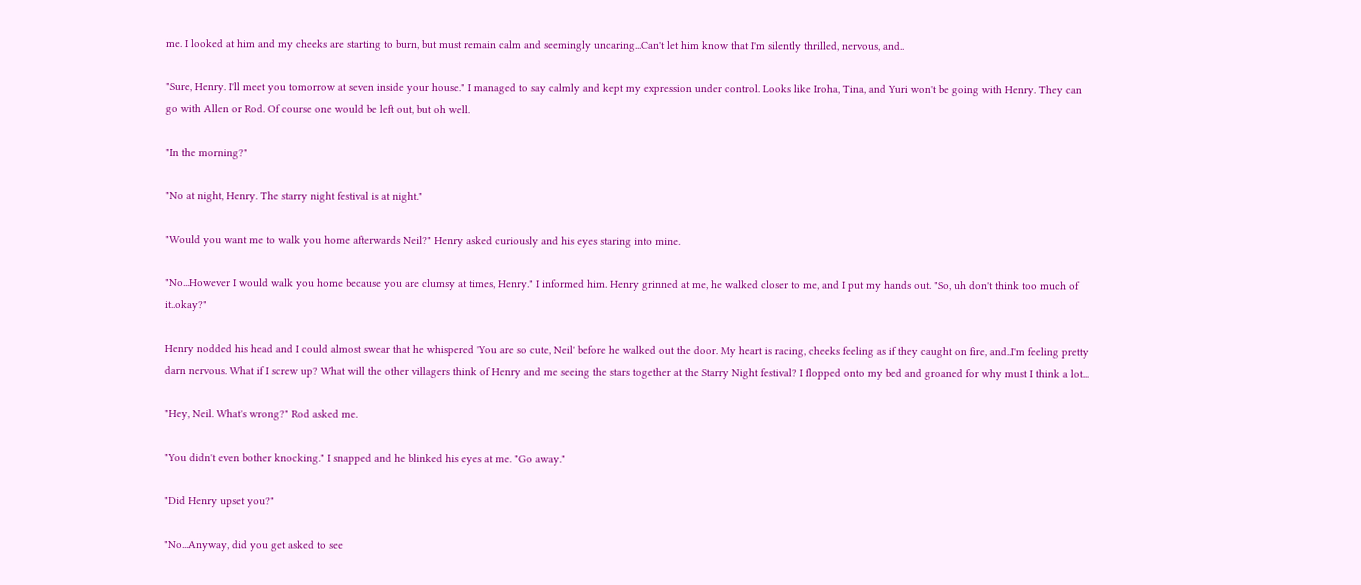me. I looked at him and my cheeks are starting to burn, but must remain calm and seemingly uncaring...Can't let him know that I'm silently thrilled, nervous, and..

"Sure, Henry. I'll meet you tomorrow at seven inside your house." I managed to say calmly and kept my expression under control. Looks like Iroha, Tina, and Yuri won't be going with Henry. They can go with Allen or Rod. Of course one would be left out, but oh well.

"In the morning?"

"No at night, Henry. The starry night festival is at night."

"Would you want me to walk you home afterwards Neil?" Henry asked curiously and his eyes staring into mine.

"No...However I would walk you home because you are clumsy at times, Henry." I informed him. Henry grinned at me, he walked closer to me, and I put my hands out. "So, uh don't think too much of it..okay?"

Henry nodded his head and I could almost swear that he whispered 'You are so cute, Neil' before he walked out the door. My heart is racing, cheeks feeling as if they caught on fire, and..I'm feeling pretty darn nervous. What if I screw up? What will the other villagers think of Henry and me seeing the stars together at the Starry Night festival? I flopped onto my bed and groaned for why must I think a lot...

"Hey, Neil. What's wrong?" Rod asked me.

"You didn't even bother knocking." I snapped and he blinked his eyes at me. "Go away."

"Did Henry upset you?"

"No...Anyway, did you get asked to see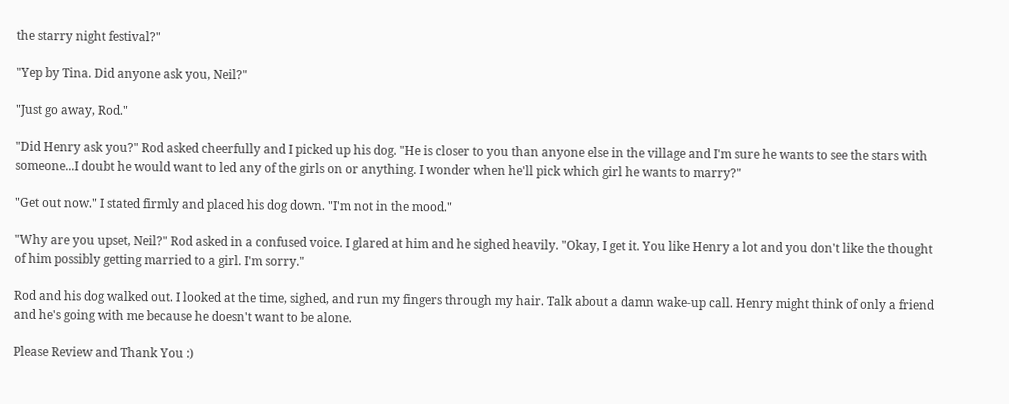the starry night festival?"

"Yep by Tina. Did anyone ask you, Neil?"

"Just go away, Rod."

"Did Henry ask you?" Rod asked cheerfully and I picked up his dog. "He is closer to you than anyone else in the village and I'm sure he wants to see the stars with someone...I doubt he would want to led any of the girls on or anything. I wonder when he'll pick which girl he wants to marry?"

"Get out now." I stated firmly and placed his dog down. "I'm not in the mood."

"Why are you upset, Neil?" Rod asked in a confused voice. I glared at him and he sighed heavily. "Okay, I get it. You like Henry a lot and you don't like the thought of him possibly getting married to a girl. I'm sorry."

Rod and his dog walked out. I looked at the time, sighed, and run my fingers through my hair. Talk about a damn wake-up call. Henry might think of only a friend and he's going with me because he doesn't want to be alone.

Please Review and Thank You :)